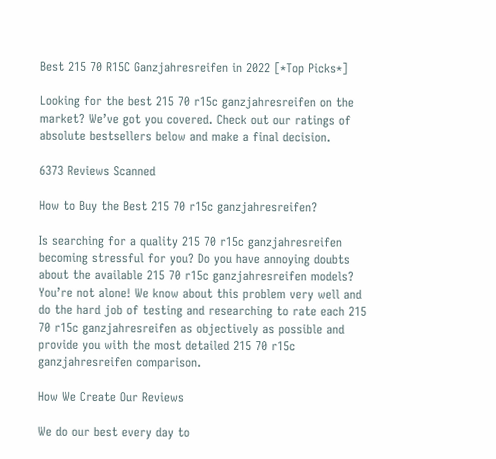Best 215 70 R15C Ganzjahresreifen in 2022 [*Top Picks*]

Looking for the best 215 70 r15c ganzjahresreifen on the market? We’ve got you covered. Check out our ratings of absolute bestsellers below and make a final decision.

6373 Reviews Scanned

How to Buy the Best 215 70 r15c ganzjahresreifen?

Is searching for a quality 215 70 r15c ganzjahresreifen becoming stressful for you? Do you have annoying doubts about the available 215 70 r15c ganzjahresreifen models? You’re not alone! We know about this problem very well and do the hard job of testing and researching to rate each 215 70 r15c ganzjahresreifen as objectively as possible and provide you with the most detailed 215 70 r15c ganzjahresreifen comparison.

How We Create Our Reviews

We do our best every day to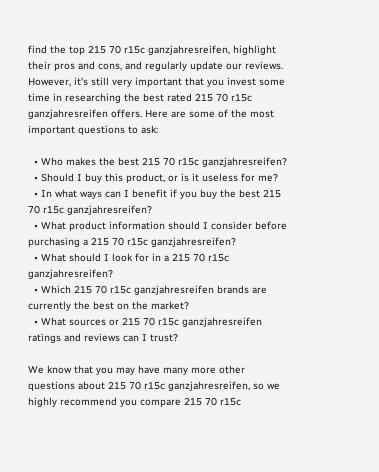find the top 215 70 r15c ganzjahresreifen, highlight their pros and cons, and regularly update our reviews. However, it’s still very important that you invest some time in researching the best rated 215 70 r15c ganzjahresreifen offers. Here are some of the most important questions to ask:

  • Who makes the best 215 70 r15c ganzjahresreifen?
  • Should I buy this product, or is it useless for me?
  • In what ways can I benefit if you buy the best 215 70 r15c ganzjahresreifen?
  • What product information should I consider before purchasing a 215 70 r15c ganzjahresreifen?
  • What should I look for in a 215 70 r15c ganzjahresreifen?
  • Which 215 70 r15c ganzjahresreifen brands are currently the best on the market?
  • What sources or 215 70 r15c ganzjahresreifen ratings and reviews can I trust?

We know that you may have many more other questions about 215 70 r15c ganzjahresreifen, so we highly recommend you compare 215 70 r15c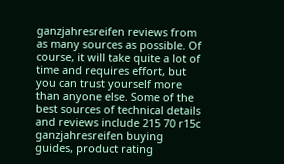ganzjahresreifen reviews from as many sources as possible. Of course, it will take quite a lot of time and requires effort, but you can trust yourself more than anyone else. Some of the best sources of technical details and reviews include 215 70 r15c ganzjahresreifen buying guides, product rating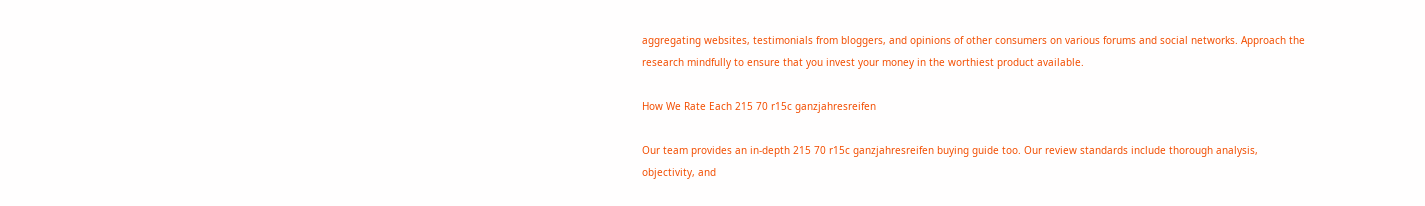aggregating websites, testimonials from bloggers, and opinions of other consumers on various forums and social networks. Approach the research mindfully to ensure that you invest your money in the worthiest product available.

How We Rate Each 215 70 r15c ganzjahresreifen

Our team provides an in-depth 215 70 r15c ganzjahresreifen buying guide too. Our review standards include thorough analysis, objectivity, and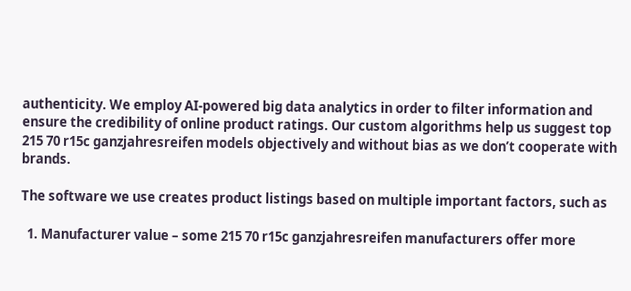authenticity. We employ AI-powered big data analytics in order to filter information and ensure the credibility of online product ratings. Our custom algorithms help us suggest top 215 70 r15c ganzjahresreifen models objectively and without bias as we don’t cooperate with brands.

The software we use creates product listings based on multiple important factors, such as

  1. Manufacturer value – some 215 70 r15c ganzjahresreifen manufacturers offer more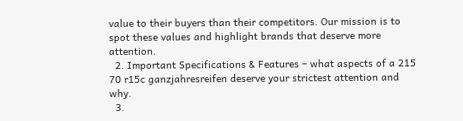value to their buyers than their competitors. Our mission is to spot these values and highlight brands that deserve more attention.
  2. Important Specifications & Features – what aspects of a 215 70 r15c ganzjahresreifen deserve your strictest attention and why.
  3.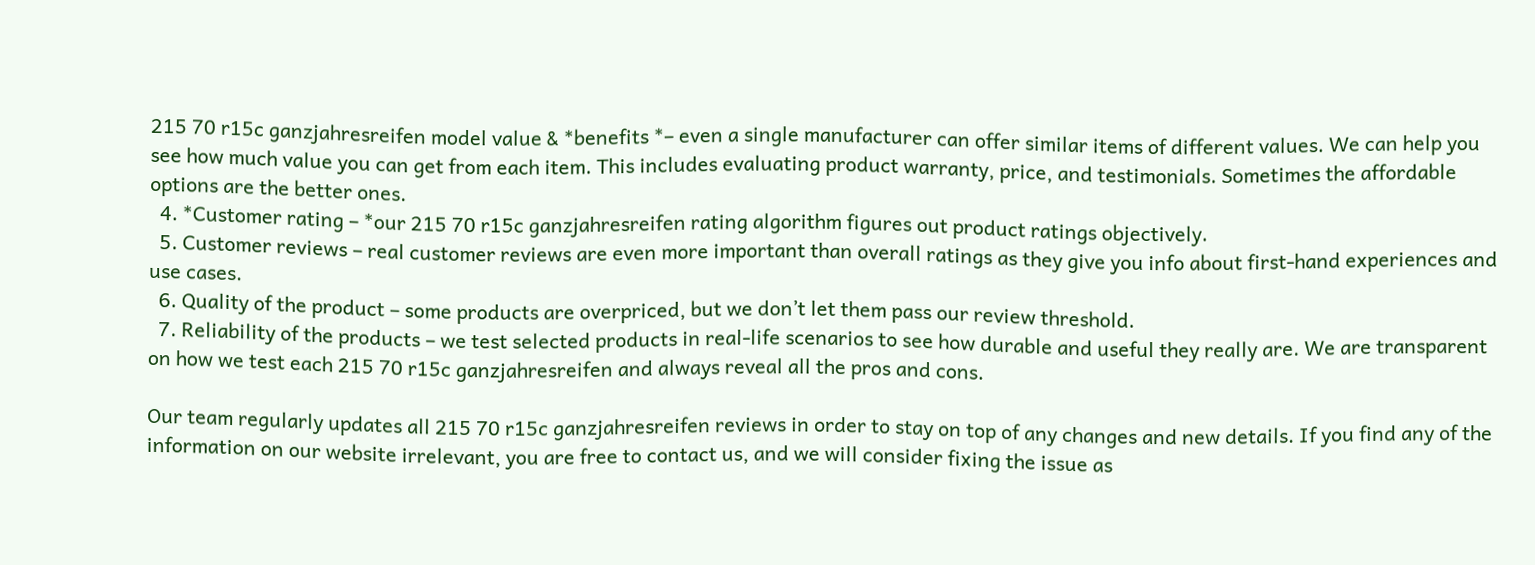215 70 r15c ganzjahresreifen model value & *benefits *– even a single manufacturer can offer similar items of different values. We can help you see how much value you can get from each item. This includes evaluating product warranty, price, and testimonials. Sometimes the affordable options are the better ones.
  4. *Customer rating – *our 215 70 r15c ganzjahresreifen rating algorithm figures out product ratings objectively.
  5. Customer reviews – real customer reviews are even more important than overall ratings as they give you info about first-hand experiences and use cases.
  6. Quality of the product – some products are overpriced, but we don’t let them pass our review threshold.
  7. Reliability of the products – we test selected products in real-life scenarios to see how durable and useful they really are. We are transparent on how we test each 215 70 r15c ganzjahresreifen and always reveal all the pros and cons.

Our team regularly updates all 215 70 r15c ganzjahresreifen reviews in order to stay on top of any changes and new details. If you find any of the information on our website irrelevant, you are free to contact us, and we will consider fixing the issue as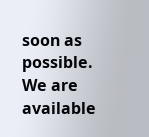soon as possible. We are available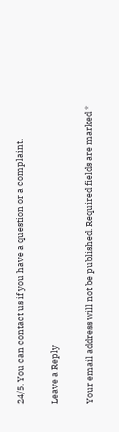24/5. You can contact us if you have a question or a complaint.

Leave a Reply

Your email address will not be published. Required fields are marked *